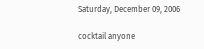Saturday, December 09, 2006

cocktail anyone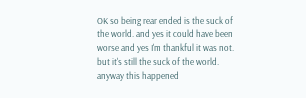OK so being rear ended is the suck of the world. and yes it could have been worse and yes I'm thankful it was not. but it's still the suck of the world. anyway this happened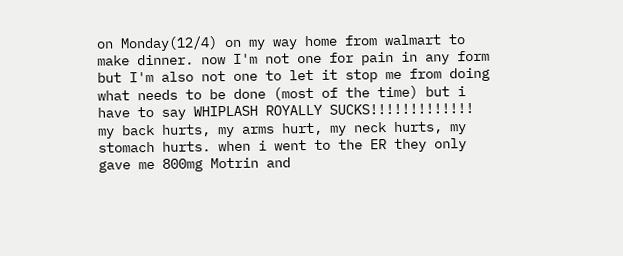on Monday(12/4) on my way home from walmart to make dinner. now I'm not one for pain in any form but I'm also not one to let it stop me from doing what needs to be done (most of the time) but i have to say WHIPLASH ROYALLY SUCKS!!!!!!!!!!!!!
my back hurts, my arms hurt, my neck hurts, my stomach hurts. when i went to the ER they only gave me 800mg Motrin and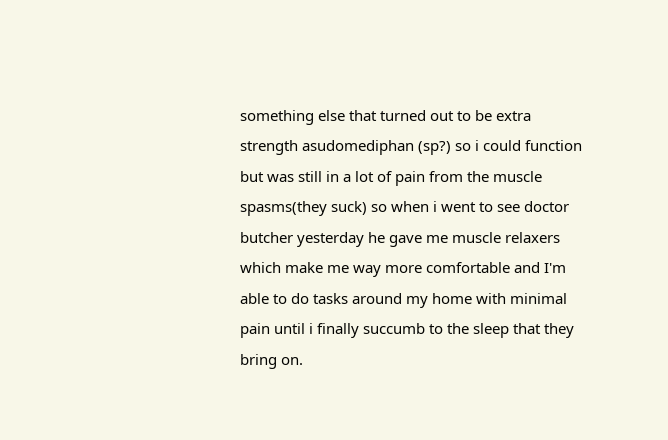something else that turned out to be extra strength asudomediphan (sp?) so i could function but was still in a lot of pain from the muscle spasms(they suck) so when i went to see doctor butcher yesterday he gave me muscle relaxers which make me way more comfortable and I'm able to do tasks around my home with minimal pain until i finally succumb to the sleep that they bring on.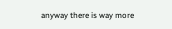anyway there is way more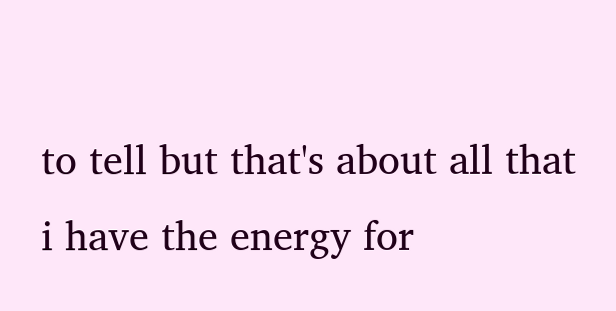to tell but that's about all that i have the energy for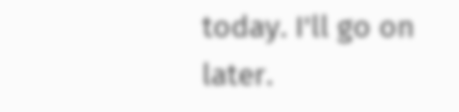today. I'll go on later.